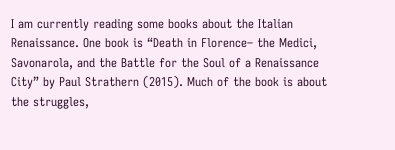I am currently reading some books about the Italian Renaissance. One book is “Death in Florence– the Medici, Savonarola, and the Battle for the Soul of a Renaissance City” by Paul Strathern (2015). Much of the book is about the struggles,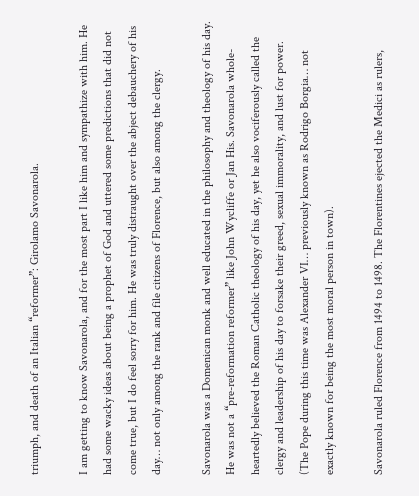triumph, and death of an Italian “reformer”: Girolamo Savonarola.

I am getting to know Savonarola, and for the most part I like him and sympathize with him. He had some wacky ideas about being a prophet of God and uttered some predictions that did not come true, but I do feel sorry for him. He was truly distraught over the abject debauchery of his day… not only among the rank and file citizens of Florence, but also among the clergy.

Savonarola was a Domenican monk and well educated in the philosophy and theology of his day. He was not a “pre-reformation reformer” like John Wycliffe or Jan His. Savonarola whole-heartedly believed the Roman Catholic theology of his day, yet he also vociferously called the clergy and leadership of his day to forsake their greed, sexual immorality, and lust for power. (The Pope during this time was Alexander VI… previously known as Rodrigo Borgia… not exactly known for being the most moral person in town).

Savonarola ruled Florence from 1494 to 1498. The Florentines ejected the Medici as rulers,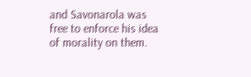and Savonarola was free to enforce his idea of morality on them.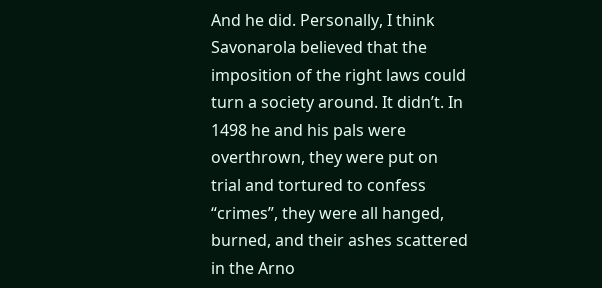And he did. Personally, I think Savonarola believed that the imposition of the right laws could turn a society around. It didn’t. In 1498 he and his pals were overthrown, they were put on trial and tortured to confess “crimes”, they were all hanged, burned, and their ashes scattered in the Arno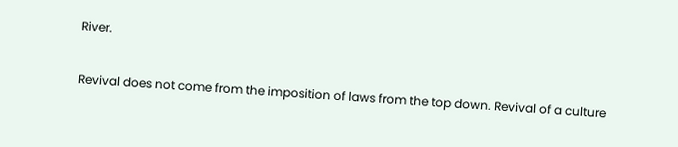River.

Revival does not come from the imposition of laws from the top down. Revival of a culture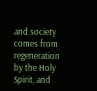and society comes from regeneration by the Holy Spirit, and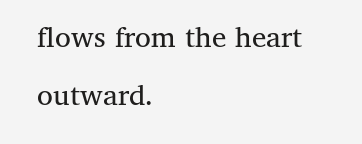flows from the heart outward.